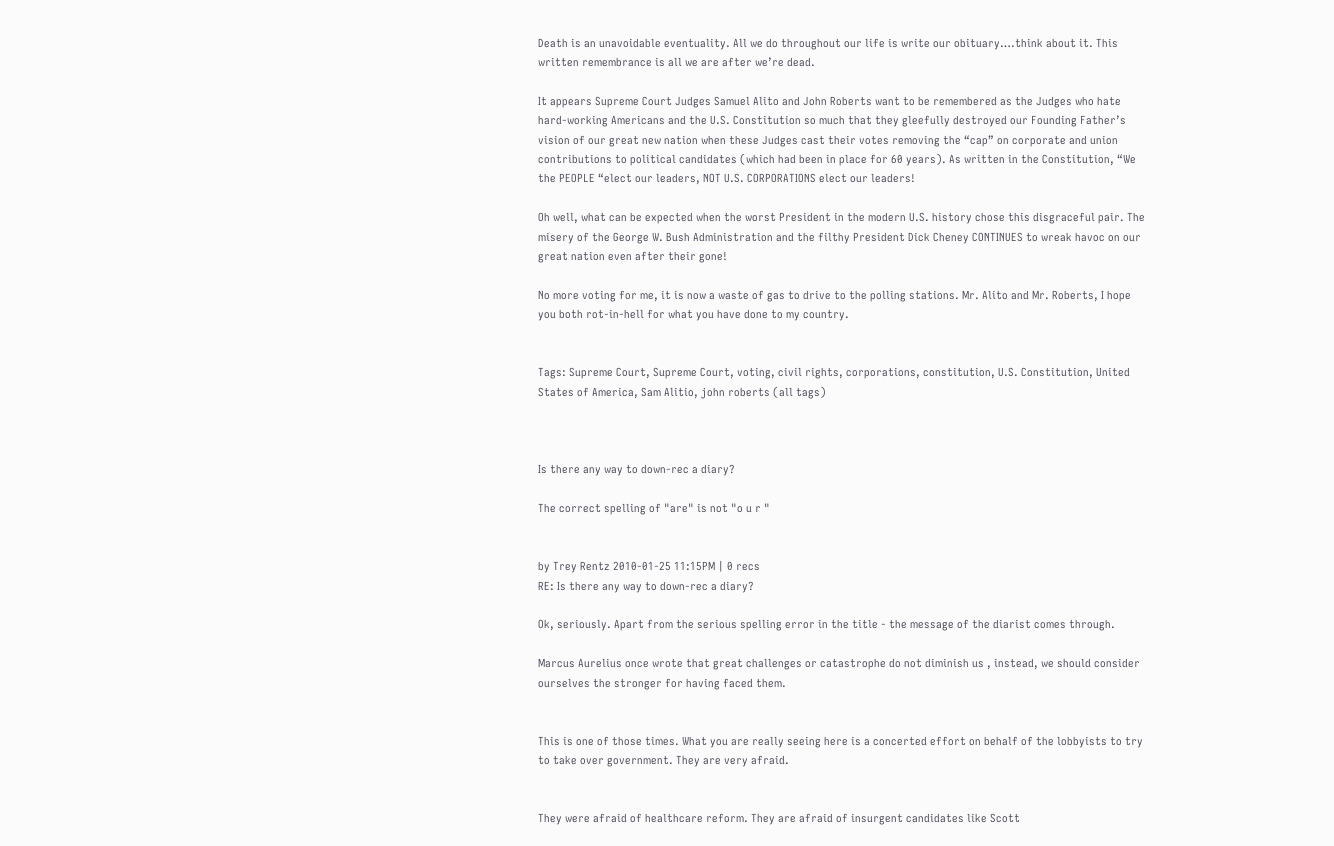Death is an unavoidable eventuality. All we do throughout our life is write our obituary….think about it. This written remembrance is all we are after we’re dead.

It appears Supreme Court Judges Samuel Alito and John Roberts want to be remembered as the Judges who hate hard-working Americans and the U.S. Constitution so much that they gleefully destroyed our Founding Father’s vision of our great new nation when these Judges cast their votes removing the “cap” on corporate and union contributions to political candidates (which had been in place for 60 years). As written in the Constitution, “We the PEOPLE “elect our leaders, NOT U.S. CORPORATIONS elect our leaders!

Oh well, what can be expected when the worst President in the modern U.S. history chose this disgraceful pair. The misery of the George W. Bush Administration and the filthy President Dick Cheney CONTINUES to wreak havoc on our great nation even after their gone!

No more voting for me, it is now a waste of gas to drive to the polling stations. Mr. Alito and Mr. Roberts, I hope you both rot-in-hell for what you have done to my country.


Tags: Supreme Court, Supreme Court, voting, civil rights, corporations, constitution, U.S. Constitution, United States of America, Sam Alitio, john roberts (all tags)



Is there any way to down-rec a diary?

The correct spelling of "are" is not "o u r "


by Trey Rentz 2010-01-25 11:15PM | 0 recs
RE: Is there any way to down-rec a diary?

Ok, seriously. Apart from the serious spelling error in the title - the message of the diarist comes through.

Marcus Aurelius once wrote that great challenges or catastrophe do not diminish us , instead, we should consider ourselves the stronger for having faced them.


This is one of those times. What you are really seeing here is a concerted effort on behalf of the lobbyists to try to take over government. They are very afraid.


They were afraid of healthcare reform. They are afraid of insurgent candidates like Scott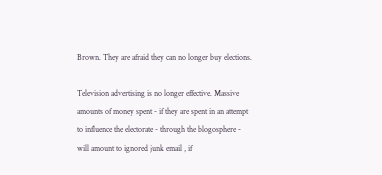Brown. They are afraid they can no longer buy elections.

Television advertising is no longer effective. Massive amounts of money spent - if they are spent in an attempt to influence the electorate - through the blogosphere - will amount to ignored junk email , if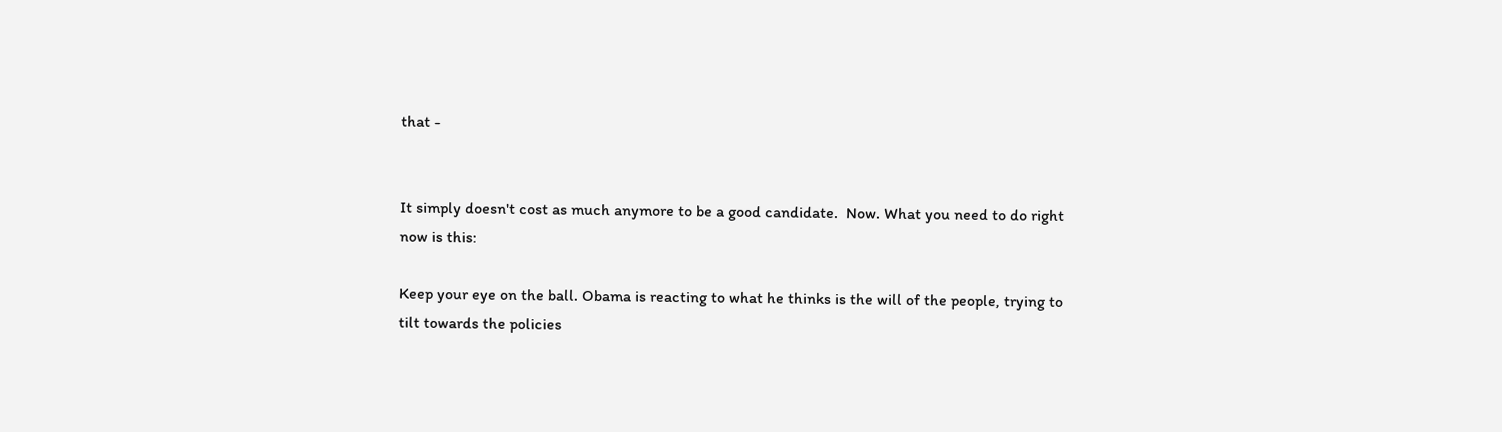that -


It simply doesn't cost as much anymore to be a good candidate.  Now. What you need to do right now is this:

Keep your eye on the ball. Obama is reacting to what he thinks is the will of the people, trying to tilt towards the policies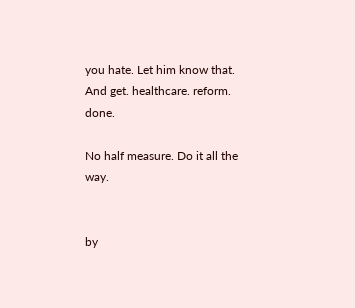you hate. Let him know that.  And get. healthcare. reform. done.

No half measure. Do it all the way.


by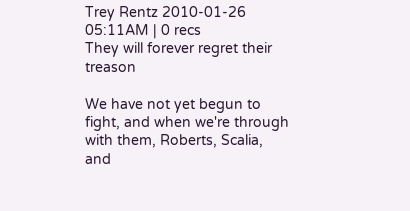Trey Rentz 2010-01-26 05:11AM | 0 recs
They will forever regret their treason

We have not yet begun to fight, and when we're through with them, Roberts, Scalia, and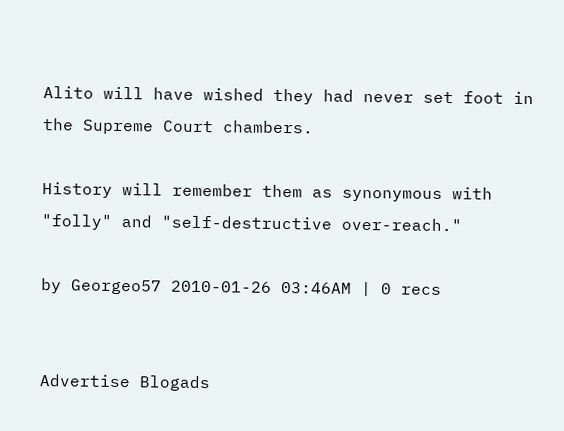Alito will have wished they had never set foot in the Supreme Court chambers.

History will remember them as synonymous with "folly" and "self-destructive over-reach."

by Georgeo57 2010-01-26 03:46AM | 0 recs


Advertise Blogads